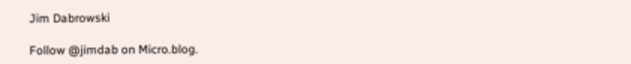Jim Dabrowski

Follow @jimdab on Micro.blog.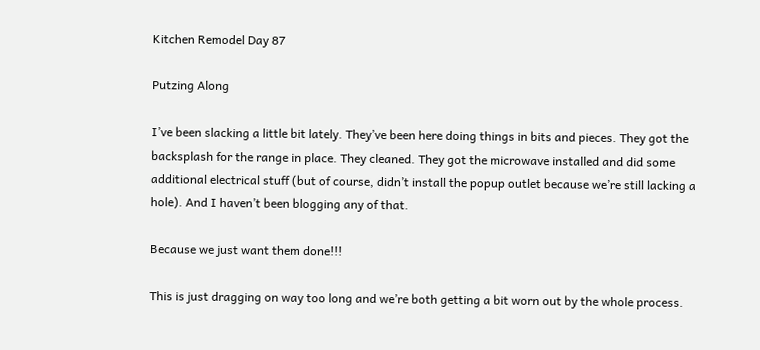Kitchen Remodel Day 87

Putzing Along

I’ve been slacking a little bit lately. They’ve been here doing things in bits and pieces. They got the backsplash for the range in place. They cleaned. They got the microwave installed and did some additional electrical stuff (but of course, didn’t install the popup outlet because we’re still lacking a hole). And I haven’t been blogging any of that.

Because we just want them done!!!

This is just dragging on way too long and we’re both getting a bit worn out by the whole process.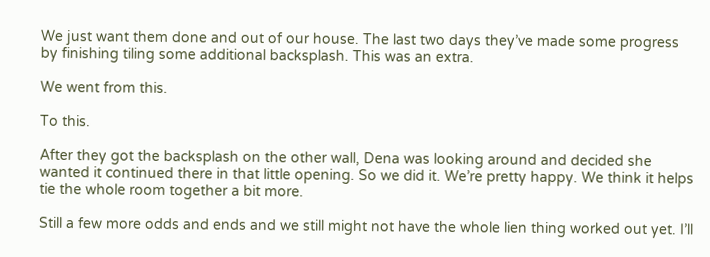We just want them done and out of our house. The last two days they’ve made some progress by finishing tiling some additional backsplash. This was an extra.

We went from this.

To this.

After they got the backsplash on the other wall, Dena was looking around and decided she wanted it continued there in that little opening. So we did it. We’re pretty happy. We think it helps tie the whole room together a bit more.

Still a few more odds and ends and we still might not have the whole lien thing worked out yet. I’ll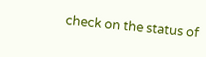check on the status of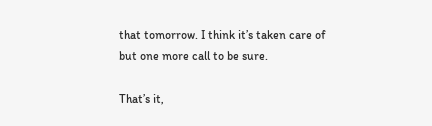that tomorrow. I think it’s taken care of but one more call to be sure.

That’s it,